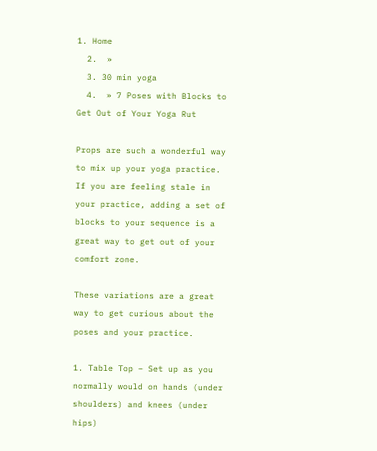1. Home
  2.  »
  3. 30 min yoga
  4.  » 7 Poses with Blocks to Get Out of Your Yoga Rut

Props are such a wonderful way to mix up your yoga practice. If you are feeling stale in your practice, adding a set of blocks to your sequence is a great way to get out of your comfort zone.

These variations are a great way to get curious about the poses and your practice.

1. Table Top – Set up as you normally would on hands (under shoulders) and knees (under hips)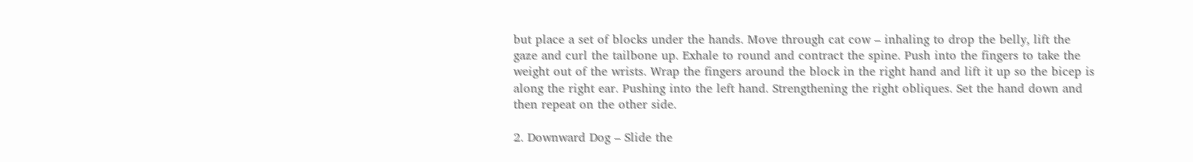but place a set of blocks under the hands. Move through cat cow – inhaling to drop the belly, lift the gaze and curl the tailbone up. Exhale to round and contract the spine. Push into the fingers to take the weight out of the wrists. Wrap the fingers around the block in the right hand and lift it up so the bicep is along the right ear. Pushing into the left hand. Strengthening the right obliques. Set the hand down and then repeat on the other side.

2. Downward Dog – Slide the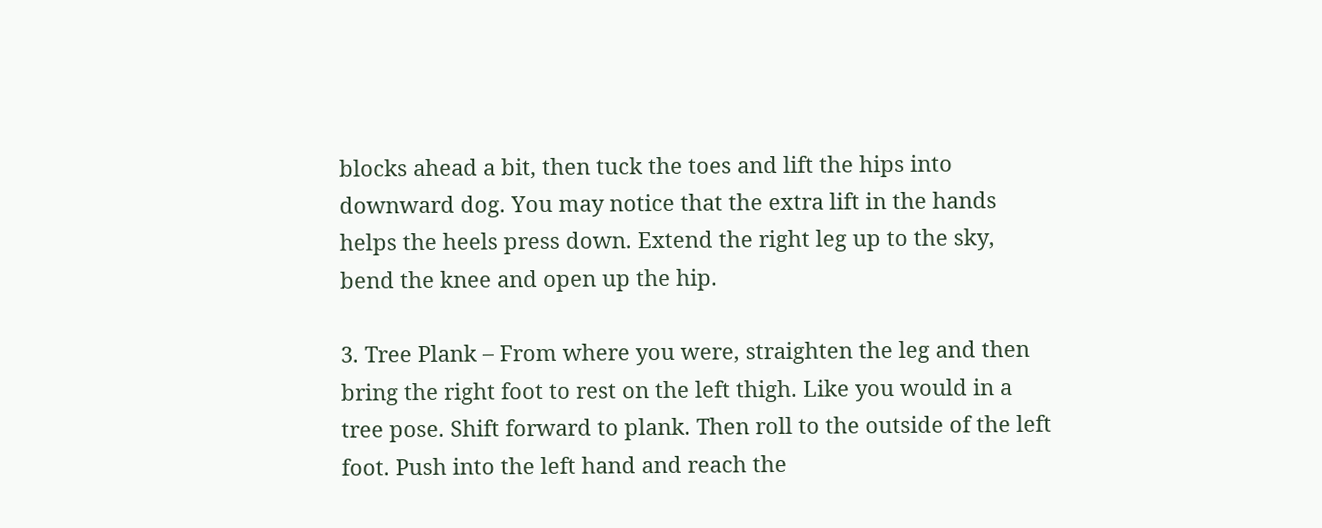blocks ahead a bit, then tuck the toes and lift the hips into downward dog. You may notice that the extra lift in the hands helps the heels press down. Extend the right leg up to the sky, bend the knee and open up the hip.

3. Tree Plank – From where you were, straighten the leg and then bring the right foot to rest on the left thigh. Like you would in a tree pose. Shift forward to plank. Then roll to the outside of the left foot. Push into the left hand and reach the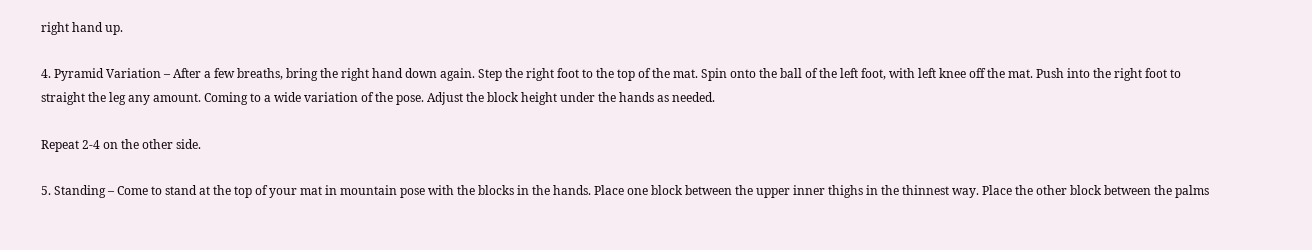right hand up.

4. Pyramid Variation – After a few breaths, bring the right hand down again. Step the right foot to the top of the mat. Spin onto the ball of the left foot, with left knee off the mat. Push into the right foot to straight the leg any amount. Coming to a wide variation of the pose. Adjust the block height under the hands as needed.

Repeat 2-4 on the other side.

5. Standing – Come to stand at the top of your mat in mountain pose with the blocks in the hands. Place one block between the upper inner thighs in the thinnest way. Place the other block between the palms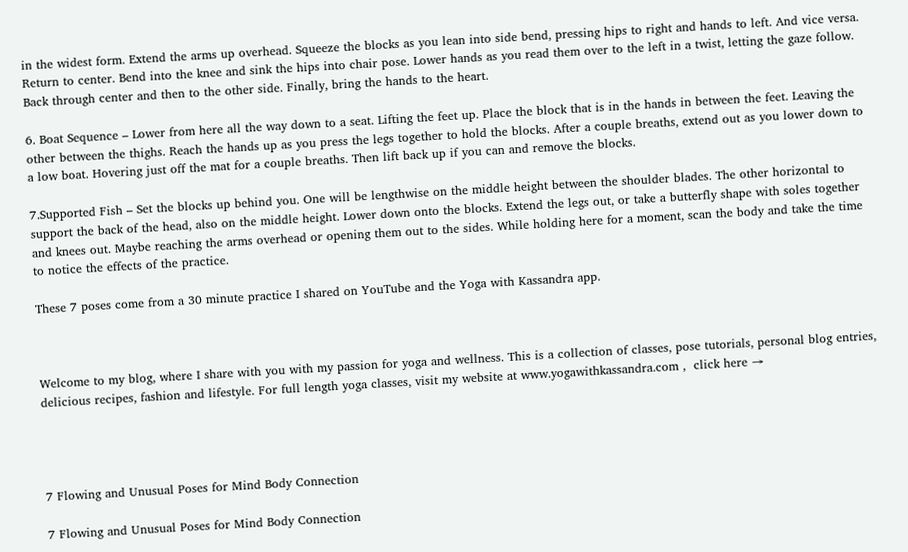in the widest form. Extend the arms up overhead. Squeeze the blocks as you lean into side bend, pressing hips to right and hands to left. And vice versa. Return to center. Bend into the knee and sink the hips into chair pose. Lower hands as you read them over to the left in a twist, letting the gaze follow. Back through center and then to the other side. Finally, bring the hands to the heart.

6. Boat Sequence – Lower from here all the way down to a seat. Lifting the feet up. Place the block that is in the hands in between the feet. Leaving the other between the thighs. Reach the hands up as you press the legs together to hold the blocks. After a couple breaths, extend out as you lower down to a low boat. Hovering just off the mat for a couple breaths. Then lift back up if you can and remove the blocks.

7.Supported Fish – Set the blocks up behind you. One will be lengthwise on the middle height between the shoulder blades. The other horizontal to support the back of the head, also on the middle height. Lower down onto the blocks. Extend the legs out, or take a butterfly shape with soles together and knees out. Maybe reaching the arms overhead or opening them out to the sides. While holding here for a moment, scan the body and take the time to notice the effects of the practice.

These 7 poses come from a 30 minute practice I shared on YouTube and the Yoga with Kassandra app.



Welcome to my blog, where I share with you with my passion for yoga and wellness. This is a collection of classes, pose tutorials, personal blog entries, delicious recipes, fashion and lifestyle. For full length yoga classes, visit my website at www.yogawithkassandra.com ,  click here →




7 Flowing and Unusual Poses for Mind Body Connection

7 Flowing and Unusual Poses for Mind Body Connection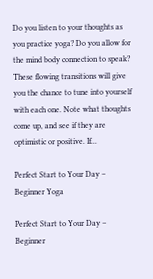Do you listen to your thoughts as you practice yoga? Do you allow for the mind body connection to speak? These flowing transitions will give you the chance to tune into yourself with each one. Note what thoughts come up, and see if they are optimistic or positive. If...

Perfect Start to Your Day – Beginner Yoga

Perfect Start to Your Day – Beginner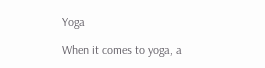Yoga

When it comes to yoga, a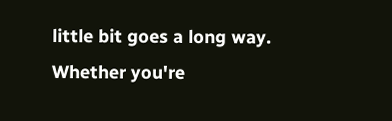little bit goes a long way. Whether you're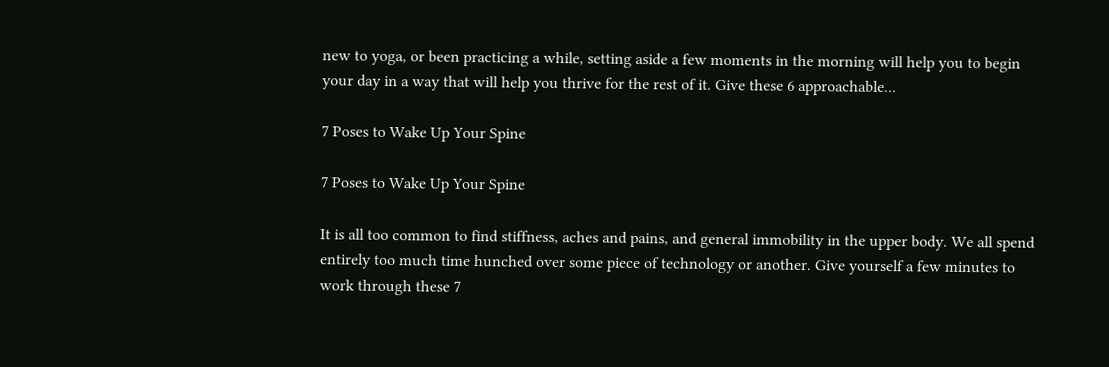new to yoga, or been practicing a while, setting aside a few moments in the morning will help you to begin your day in a way that will help you thrive for the rest of it. Give these 6 approachable...

7 Poses to Wake Up Your Spine

7 Poses to Wake Up Your Spine

It is all too common to find stiffness, aches and pains, and general immobility in the upper body. We all spend entirely too much time hunched over some piece of technology or another. Give yourself a few minutes to work through these 7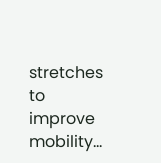stretches to improve mobility...